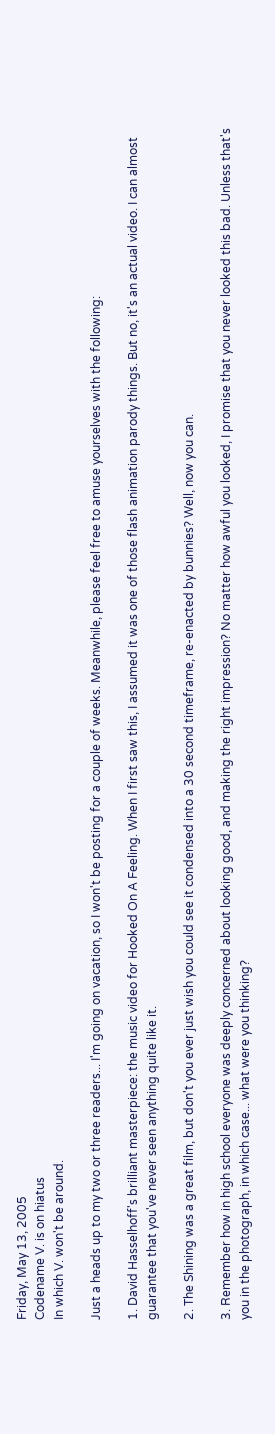Friday, May 13, 2005
Codename V. is on hiatus
In which V. won't be around.

Just a heads up to my two or three readers... I'm going on vacation, so I won't be posting for a couple of weeks. Meanwhile, please feel free to amuse yourselves with the following:

1. David Hasselhoff's brilliant masterpiece: the music video for Hooked On A Feeling. When I first saw this, I assumed it was one of those flash animation parody things. But no, it's an actual video. I can almost guarantee that you've never seen anything quite like it.

2. The Shining was a great film, but don't you ever just wish you could see it condensed into a 30 second timeframe, re-enacted by bunnies? Well, now you can.

3. Remember how in high school everyone was deeply concerned about looking good, and making the right impression? No matter how awful you looked, I promise that you never looked this bad. Unless that's you in the photograph, in which case... what were you thinking?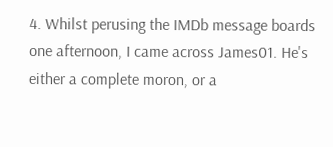4. Whilst perusing the IMDb message boards one afternoon, I came across James01. He's either a complete moron, or a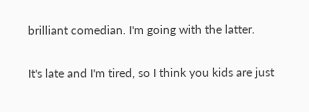brilliant comedian. I'm going with the latter.

It's late and I'm tired, so I think you kids are just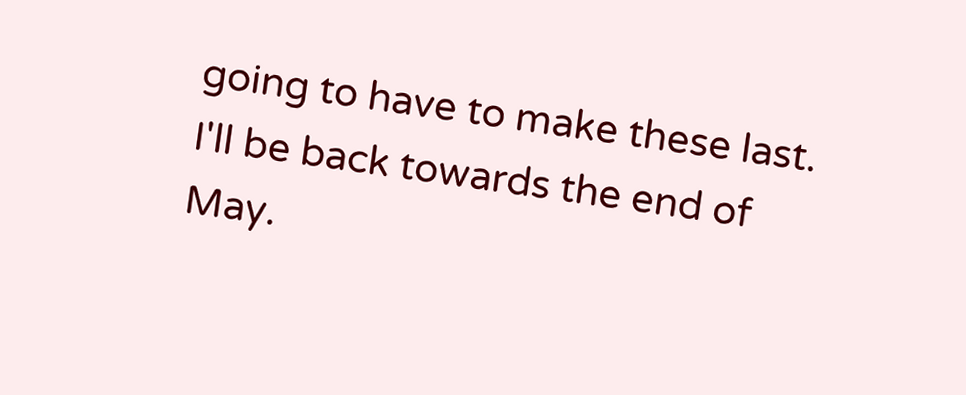going to have to make these last. I'll be back towards the end of May.